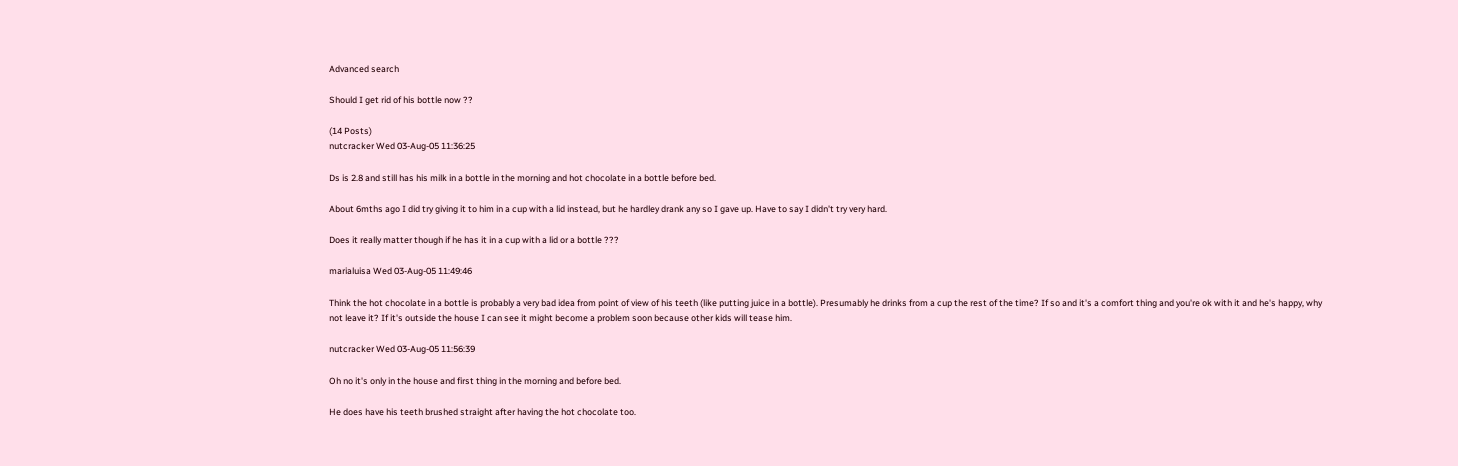Advanced search

Should I get rid of his bottle now ??

(14 Posts)
nutcracker Wed 03-Aug-05 11:36:25

Ds is 2.8 and still has his milk in a bottle in the morning and hot chocolate in a bottle before bed.

About 6mths ago I did try giving it to him in a cup with a lid instead, but he hardley drank any so I gave up. Have to say I didn't try very hard.

Does it really matter though if he has it in a cup with a lid or a bottle ???

marialuisa Wed 03-Aug-05 11:49:46

Think the hot chocolate in a bottle is probably a very bad idea from point of view of his teeth (like putting juice in a bottle). Presumably he drinks from a cup the rest of the time? If so and it's a comfort thing and you're ok with it and he's happy, why not leave it? If it's outside the house I can see it might become a problem soon because other kids will tease him.

nutcracker Wed 03-Aug-05 11:56:39

Oh no it's only in the house and first thing in the morning and before bed.

He does have his teeth brushed straight after having the hot chocolate too.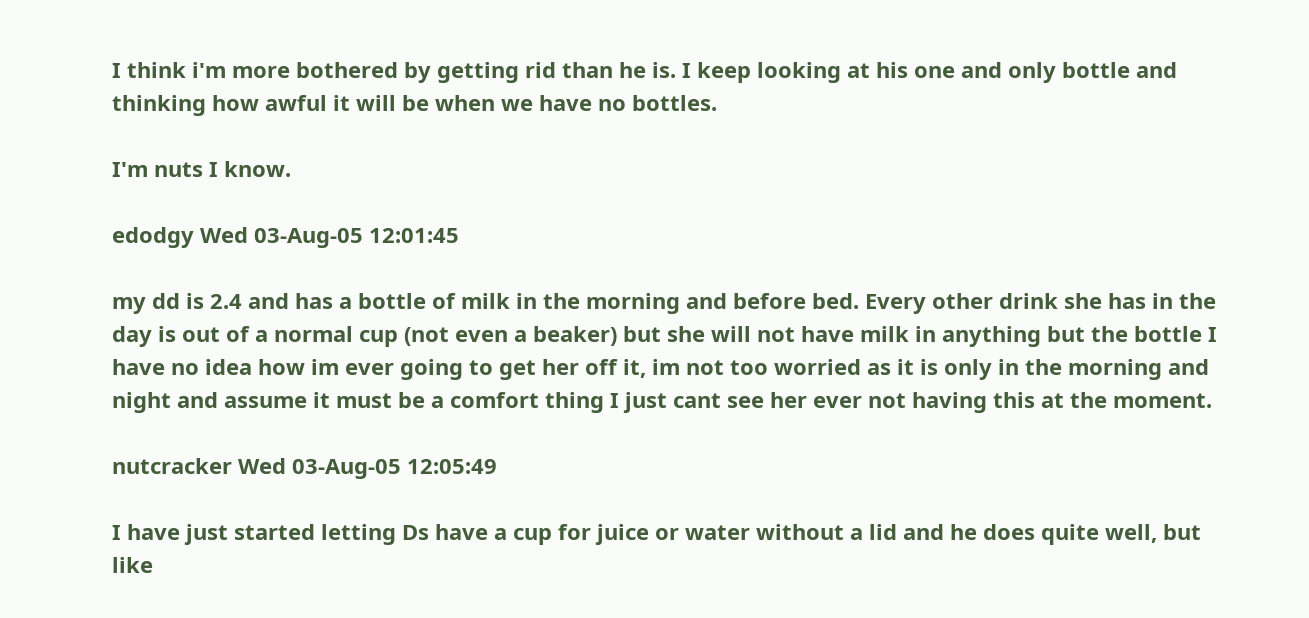I think i'm more bothered by getting rid than he is. I keep looking at his one and only bottle and thinking how awful it will be when we have no bottles.

I'm nuts I know.

edodgy Wed 03-Aug-05 12:01:45

my dd is 2.4 and has a bottle of milk in the morning and before bed. Every other drink she has in the day is out of a normal cup (not even a beaker) but she will not have milk in anything but the bottle I have no idea how im ever going to get her off it, im not too worried as it is only in the morning and night and assume it must be a comfort thing I just cant see her ever not having this at the moment.

nutcracker Wed 03-Aug-05 12:05:49

I have just started letting Ds have a cup for juice or water without a lid and he does quite well, but like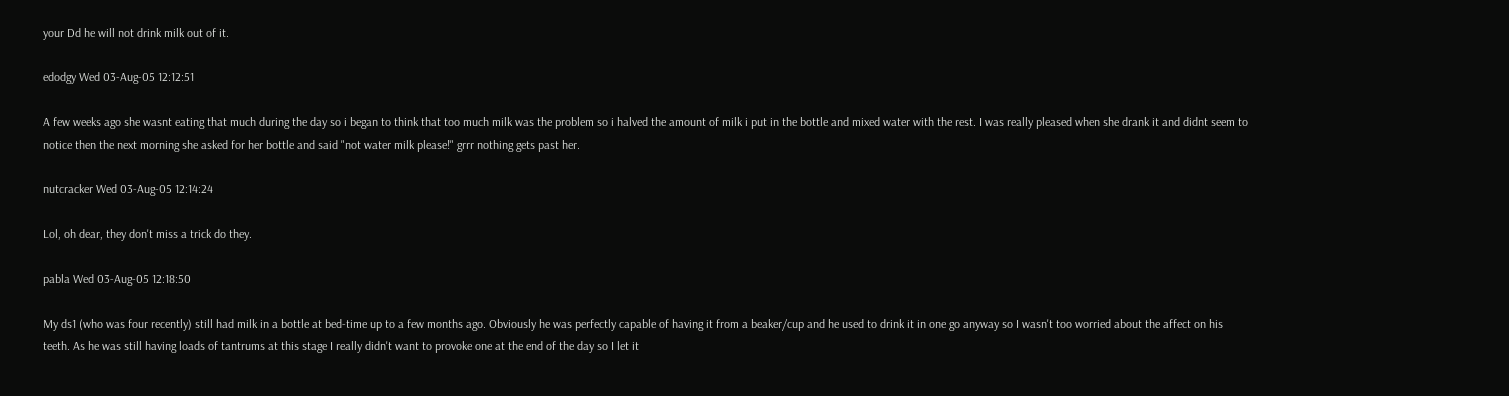your Dd he will not drink milk out of it.

edodgy Wed 03-Aug-05 12:12:51

A few weeks ago she wasnt eating that much during the day so i began to think that too much milk was the problem so i halved the amount of milk i put in the bottle and mixed water with the rest. I was really pleased when she drank it and didnt seem to notice then the next morning she asked for her bottle and said "not water milk please!" grrr nothing gets past her.

nutcracker Wed 03-Aug-05 12:14:24

Lol, oh dear, they don't miss a trick do they.

pabla Wed 03-Aug-05 12:18:50

My ds1 (who was four recently) still had milk in a bottle at bed-time up to a few months ago. Obviously he was perfectly capable of having it from a beaker/cup and he used to drink it in one go anyway so I wasn't too worried about the affect on his teeth. As he was still having loads of tantrums at this stage I really didn't want to provoke one at the end of the day so I let it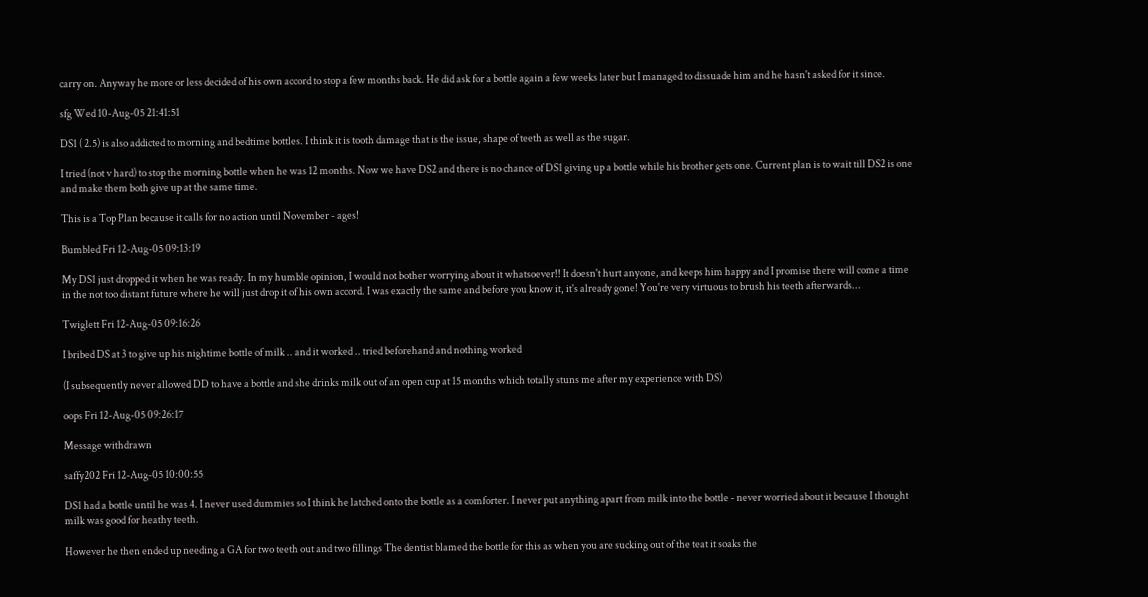carry on. Anyway he more or less decided of his own accord to stop a few months back. He did ask for a bottle again a few weeks later but I managed to dissuade him and he hasn't asked for it since.

sfg Wed 10-Aug-05 21:41:51

DS1 ( 2.5) is also addicted to morning and bedtime bottles. I think it is tooth damage that is the issue, shape of teeth as well as the sugar.

I tried (not v hard) to stop the morning bottle when he was 12 months. Now we have DS2 and there is no chance of DS1 giving up a bottle while his brother gets one. Current plan is to wait till DS2 is one and make them both give up at the same time.

This is a Top Plan because it calls for no action until November - ages!

Bumbled Fri 12-Aug-05 09:13:19

My DS1 just dropped it when he was ready. In my humble opinion, I would not bother worrying about it whatsoever!! It doesn't hurt anyone, and keeps him happy and I promise there will come a time in the not too distant future where he will just drop it of his own accord. I was exactly the same and before you know it, it's already gone! You're very virtuous to brush his teeth afterwards...

Twiglett Fri 12-Aug-05 09:16:26

I bribed DS at 3 to give up his nightime bottle of milk .. and it worked .. tried beforehand and nothing worked

(I subsequently never allowed DD to have a bottle and she drinks milk out of an open cup at 15 months which totally stuns me after my experience with DS)

oops Fri 12-Aug-05 09:26:17

Message withdrawn

saffy202 Fri 12-Aug-05 10:00:55

DS1 had a bottle until he was 4. I never used dummies so I think he latched onto the bottle as a comforter. I never put anything apart from milk into the bottle - never worried about it because I thought milk was good for heathy teeth.

However he then ended up needing a GA for two teeth out and two fillings The dentist blamed the bottle for this as when you are sucking out of the teat it soaks the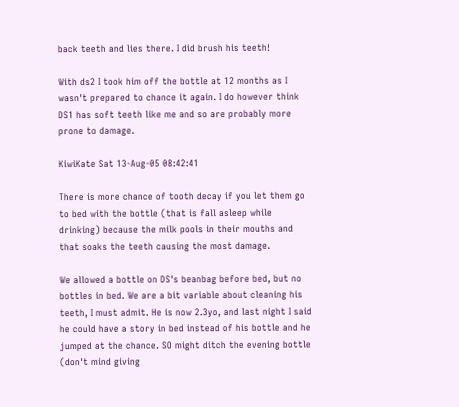back teeth and lies there. I did brush his teeth!

With ds2 I took him off the bottle at 12 months as I wasn't prepared to chance it again. I do however think DS1 has soft teeth like me and so are probably more prone to damage.

KiwiKate Sat 13-Aug-05 08:42:41

There is more chance of tooth decay if you let them go to bed with the bottle (that is fall asleep while drinking) because the milk pools in their mouths and that soaks the teeth causing the most damage.

We allowed a bottle on DS's beanbag before bed, but no bottles in bed. We are a bit variable about cleaning his teeth, I must admit. He is now 2.3yo, and last night I said he could have a story in bed instead of his bottle and he jumped at the chance. SO might ditch the evening bottle (don't mind giving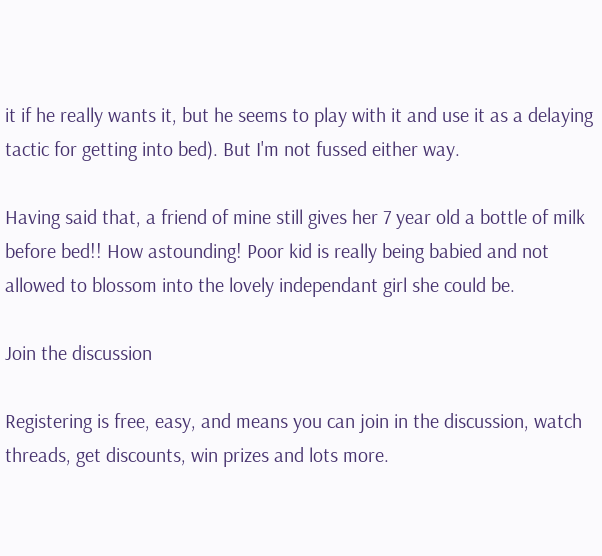it if he really wants it, but he seems to play with it and use it as a delaying tactic for getting into bed). But I'm not fussed either way.

Having said that, a friend of mine still gives her 7 year old a bottle of milk before bed!! How astounding! Poor kid is really being babied and not allowed to blossom into the lovely independant girl she could be.

Join the discussion

Registering is free, easy, and means you can join in the discussion, watch threads, get discounts, win prizes and lots more.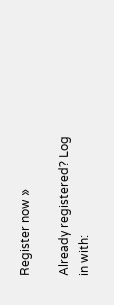Register now »

Already registered? Log in with: